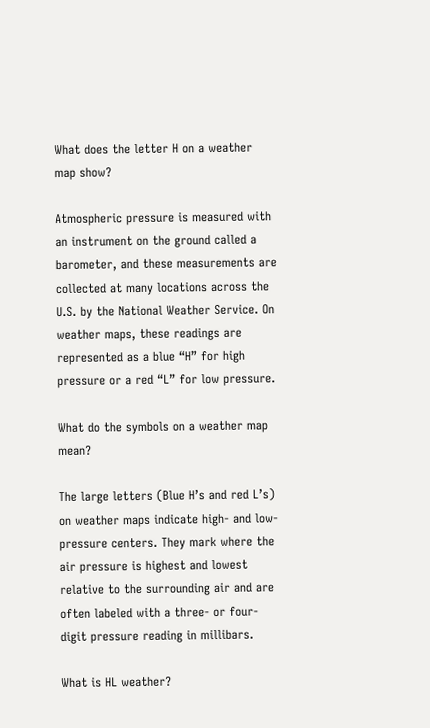What does the letter H on a weather map show?

Atmospheric pressure is measured with an instrument on the ground called a barometer, and these measurements are collected at many locations across the U.S. by the National Weather Service. On weather maps, these readings are represented as a blue “H” for high pressure or a red “L” for low pressure.

What do the symbols on a weather map mean?

The large letters (Blue H’s and red L’s) on weather maps indicate high- and low-pressure centers. They mark where the air pressure is highest and lowest relative to the surrounding air and are often labeled with a three- or four-digit pressure reading in millibars.

What is HL weather?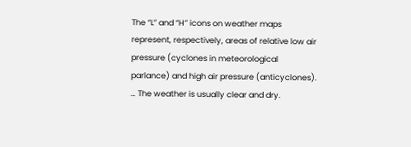The “L” and “H” icons on weather maps represent, respectively, areas of relative low air pressure (cyclones in meteorological parlance) and high air pressure (anticyclones). … The weather is usually clear and dry.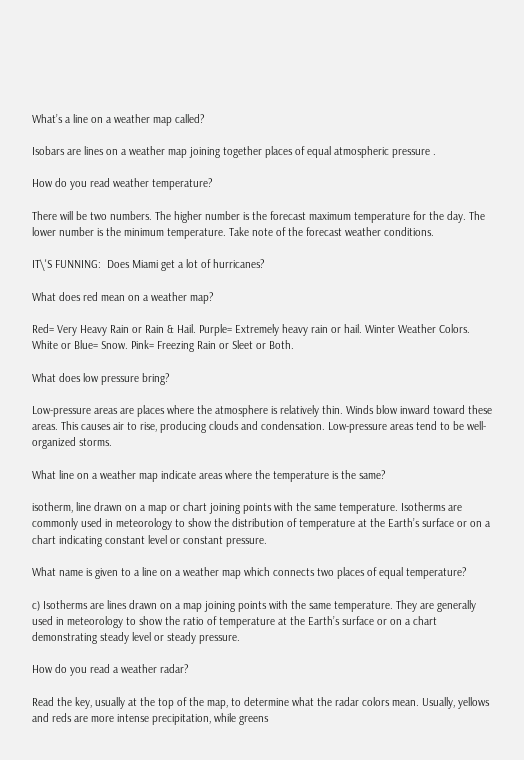What’s a line on a weather map called?

Isobars are lines on a weather map joining together places of equal atmospheric pressure .

How do you read weather temperature?

There will be two numbers. The higher number is the forecast maximum temperature for the day. The lower number is the minimum temperature. Take note of the forecast weather conditions.

IT\'S FUNNING:  Does Miami get a lot of hurricanes?

What does red mean on a weather map?

Red= Very Heavy Rain or Rain & Hail. Purple= Extremely heavy rain or hail. Winter Weather Colors. White or Blue= Snow. Pink= Freezing Rain or Sleet or Both.

What does low pressure bring?

Low-pressure areas are places where the atmosphere is relatively thin. Winds blow inward toward these areas. This causes air to rise, producing clouds and condensation. Low-pressure areas tend to be well-organized storms.

What line on a weather map indicate areas where the temperature is the same?

isotherm, line drawn on a map or chart joining points with the same temperature. Isotherms are commonly used in meteorology to show the distribution of temperature at the Earth’s surface or on a chart indicating constant level or constant pressure.

What name is given to a line on a weather map which connects two places of equal temperature?

c) Isotherms are lines drawn on a map joining points with the same temperature. They are generally used in meteorology to show the ratio of temperature at the Earth’s surface or on a chart demonstrating steady level or steady pressure.

How do you read a weather radar?

Read the key, usually at the top of the map, to determine what the radar colors mean. Usually, yellows and reds are more intense precipitation, while greens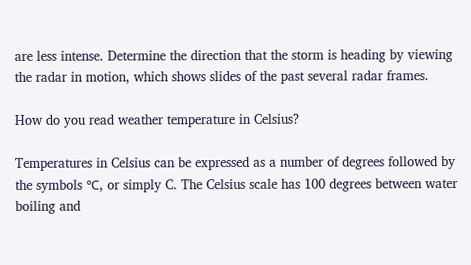are less intense. Determine the direction that the storm is heading by viewing the radar in motion, which shows slides of the past several radar frames.

How do you read weather temperature in Celsius?

Temperatures in Celsius can be expressed as a number of degrees followed by the symbols ℃, or simply C. The Celsius scale has 100 degrees between water boiling and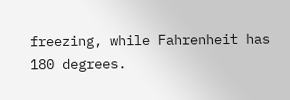freezing, while Fahrenheit has 180 degrees.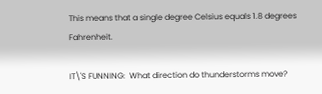This means that a single degree Celsius equals 1.8 degrees Fahrenheit.

IT\'S FUNNING:  What direction do thunderstorms move?